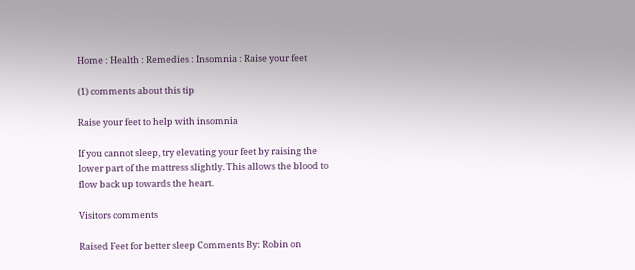Home : Health : Remedies : Insomnia : Raise your feet

(1) comments about this tip

Raise your feet to help with insomnia

If you cannot sleep, try elevating your feet by raising the lower part of the mattress slightly. This allows the blood to flow back up towards the heart.

Visitors comments

Raised Feet for better sleep Comments By: Robin on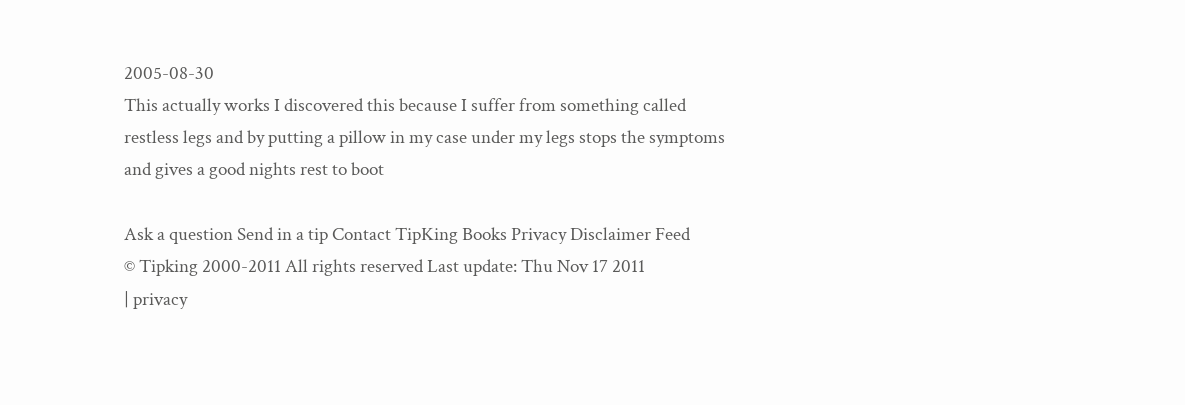2005-08-30
This actually works I discovered this because I suffer from something called restless legs and by putting a pillow in my case under my legs stops the symptoms and gives a good nights rest to boot

Ask a question Send in a tip Contact TipKing Books Privacy Disclaimer Feed
© Tipking 2000-2011 All rights reserved Last update: Thu Nov 17 2011
| privacy